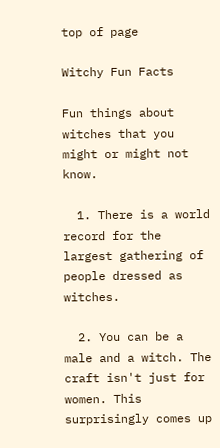top of page

Witchy Fun Facts

Fun things about witches that you might or might not know.

  1. There is a world record for the largest gathering of people dressed as witches.

  2. You can be a male and a witch. The craft isn't just for women. This surprisingly comes up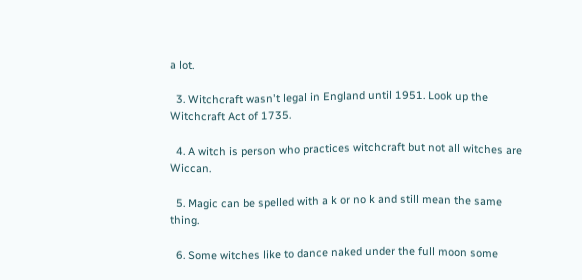a lot.

  3. Witchcraft wasn't legal in England until 1951. Look up the Witchcraft Act of 1735.

  4. A witch is person who practices witchcraft but not all witches are Wiccan.

  5. Magic can be spelled with a k or no k and still mean the same thing.

  6. Some witches like to dance naked under the full moon some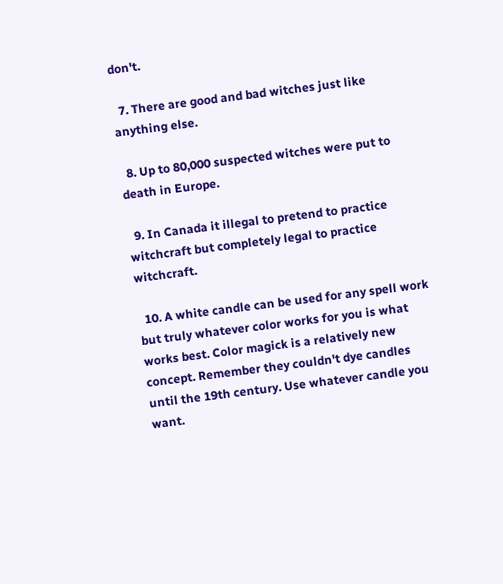don't.

  7. There are good and bad witches just like anything else.

  8. Up to 80,000 suspected witches were put to death in Europe.

  9. In Canada it illegal to pretend to practice witchcraft but completely legal to practice witchcraft.

  10. A white candle can be used for any spell work but truly whatever color works for you is what works best. Color magick is a relatively new concept. Remember they couldn't dye candles until the 19th century. Use whatever candle you want.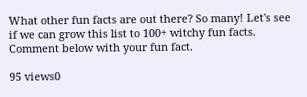What other fun facts are out there? So many! Let's see if we can grow this list to 100+ witchy fun facts. Comment below with your fun fact.

95 views0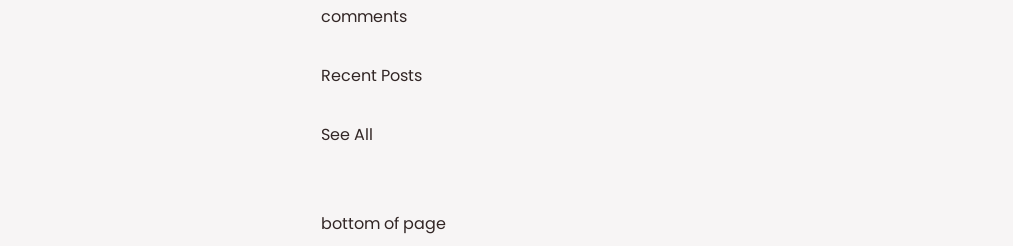comments

Recent Posts

See All


bottom of page